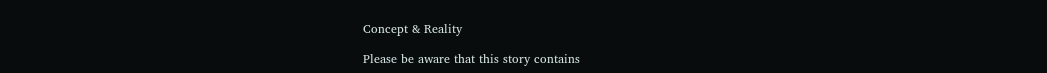Concept & Reality

Please be aware that this story contains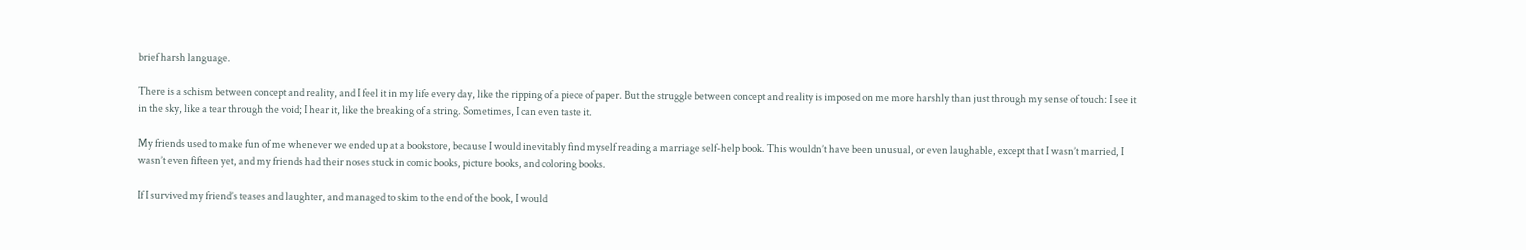brief harsh language.

There is a schism between concept and reality, and I feel it in my life every day, like the ripping of a piece of paper. But the struggle between concept and reality is imposed on me more harshly than just through my sense of touch: I see it in the sky, like a tear through the void; I hear it, like the breaking of a string. Sometimes, I can even taste it.

My friends used to make fun of me whenever we ended up at a bookstore, because I would inevitably find myself reading a marriage self-help book. This wouldn’t have been unusual, or even laughable, except that I wasn’t married, I wasn’t even fifteen yet, and my friends had their noses stuck in comic books, picture books, and coloring books.

If I survived my friend’s teases and laughter, and managed to skim to the end of the book, I would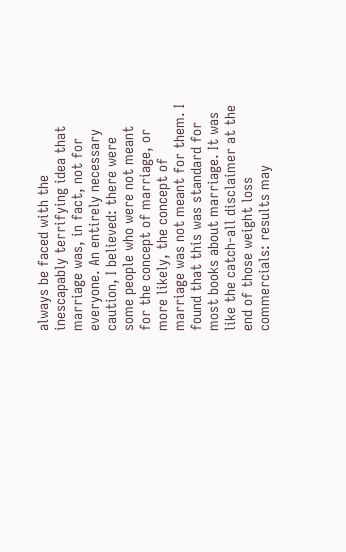always be faced with the inescapably terrifying idea that marriage was, in fact, not for everyone. An entirely necessary caution, I believed: there were some people who were not meant for the concept of marriage, or more likely, the concept of marriage was not meant for them. I found that this was standard for most books about marriage. It was like the catch-all disclaimer at the end of those weight loss commercials: results may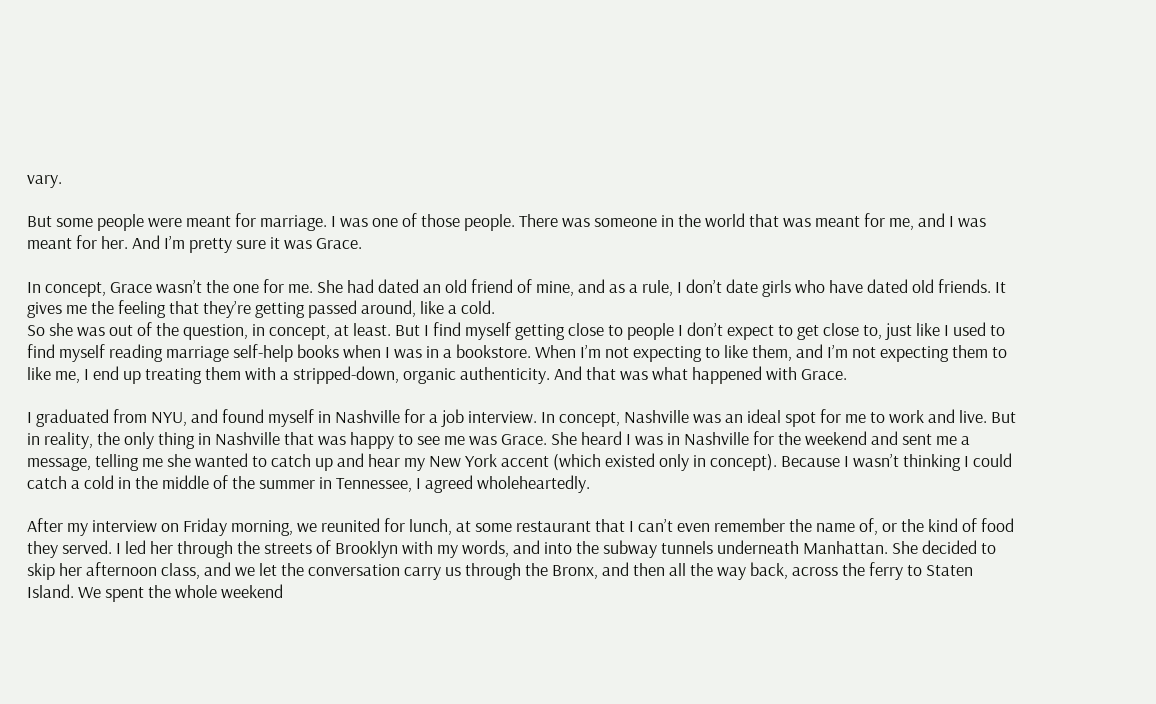vary.

But some people were meant for marriage. I was one of those people. There was someone in the world that was meant for me, and I was meant for her. And I’m pretty sure it was Grace.

In concept, Grace wasn’t the one for me. She had dated an old friend of mine, and as a rule, I don’t date girls who have dated old friends. It gives me the feeling that they’re getting passed around, like a cold.
So she was out of the question, in concept, at least. But I find myself getting close to people I don’t expect to get close to, just like I used to find myself reading marriage self-help books when I was in a bookstore. When I’m not expecting to like them, and I’m not expecting them to like me, I end up treating them with a stripped-down, organic authenticity. And that was what happened with Grace.

I graduated from NYU, and found myself in Nashville for a job interview. In concept, Nashville was an ideal spot for me to work and live. But in reality, the only thing in Nashville that was happy to see me was Grace. She heard I was in Nashville for the weekend and sent me a message, telling me she wanted to catch up and hear my New York accent (which existed only in concept). Because I wasn’t thinking I could catch a cold in the middle of the summer in Tennessee, I agreed wholeheartedly.

After my interview on Friday morning, we reunited for lunch, at some restaurant that I can’t even remember the name of, or the kind of food they served. I led her through the streets of Brooklyn with my words, and into the subway tunnels underneath Manhattan. She decided to skip her afternoon class, and we let the conversation carry us through the Bronx, and then all the way back, across the ferry to Staten Island. We spent the whole weekend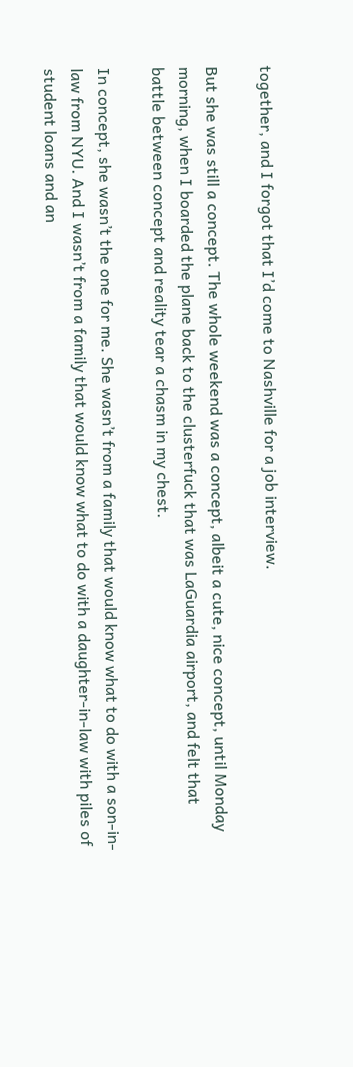together, and I forgot that I’d come to Nashville for a job interview.

But she was still a concept. The whole weekend was a concept, albeit a cute, nice concept, until Monday morning, when I boarded the plane back to the clusterfuck that was LaGuardia airport, and felt that battle between concept and reality tear a chasm in my chest.

In concept, she wasn’t the one for me. She wasn’t from a family that would know what to do with a son-in-law from NYU. And I wasn’t from a family that would know what to do with a daughter-in-law with piles of student loans and an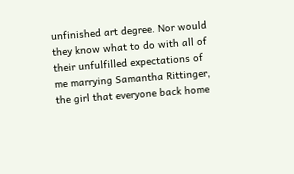unfinished art degree. Nor would they know what to do with all of their unfulfilled expectations of me marrying Samantha Rittinger, the girl that everyone back home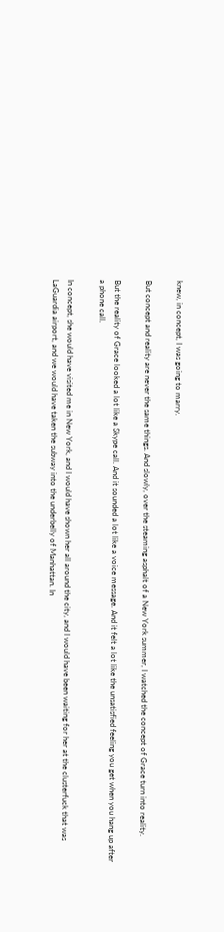knew, in concept, I was going to marry.

But concept and reality are never the same things. And slowly, over the steaming asphalt of a New York summer, I watched the concept of Grace turn into reality.

But the reality of Grace looked a lot like a Skype call. And it sounded a lot like a voice message. And it felt a lot like the unsatisfied feeling you get when you hang up after a phone call.

In concept, she would have visited me in New York, and I would have shown her all around the city, and I would have been waiting for her at the clusterfuck that was LaGuardia airport, and we would have taken the subway into the underbelly of Manhattan. In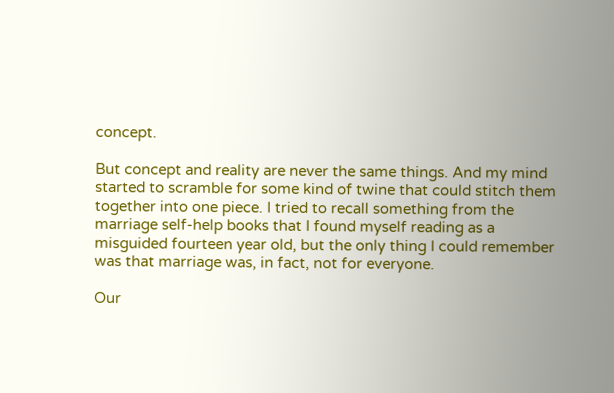concept.

But concept and reality are never the same things. And my mind started to scramble for some kind of twine that could stitch them together into one piece. I tried to recall something from the marriage self-help books that I found myself reading as a misguided fourteen year old, but the only thing I could remember was that marriage was, in fact, not for everyone.

Our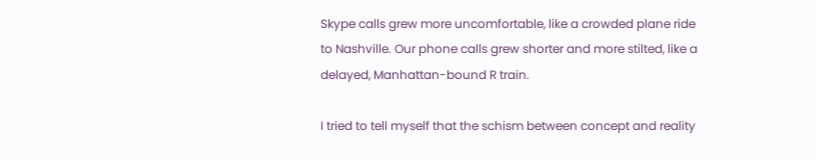Skype calls grew more uncomfortable, like a crowded plane ride to Nashville. Our phone calls grew shorter and more stilted, like a delayed, Manhattan-bound R train.

I tried to tell myself that the schism between concept and reality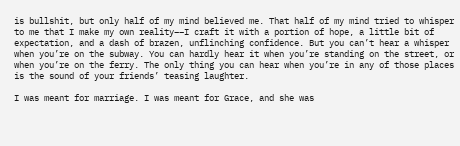is bullshit, but only half of my mind believed me. That half of my mind tried to whisper to me that I make my own reality––I craft it with a portion of hope, a little bit of expectation, and a dash of brazen, unflinching confidence. But you can’t hear a whisper when you’re on the subway. You can hardly hear it when you’re standing on the street, or when you’re on the ferry. The only thing you can hear when you’re in any of those places is the sound of your friends’ teasing laughter.

I was meant for marriage. I was meant for Grace, and she was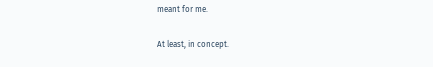meant for me.

At least, in concept.